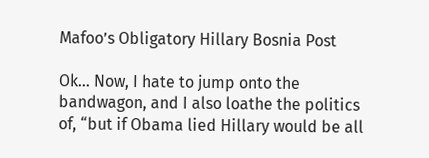Mafoo’s Obligatory Hillary Bosnia Post

Ok… Now, I hate to jump onto the bandwagon, and I also loathe the politics of, “but if Obama lied Hillary would be all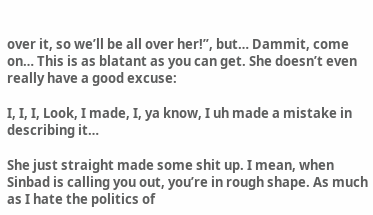over it, so we’ll be all over her!”, but… Dammit, come on… This is as blatant as you can get. She doesn’t even really have a good excuse:

I, I, I, Look, I made, I, ya know, I uh made a mistake in describing it…

She just straight made some shit up. I mean, when Sinbad is calling you out, you’re in rough shape. As much as I hate the politics of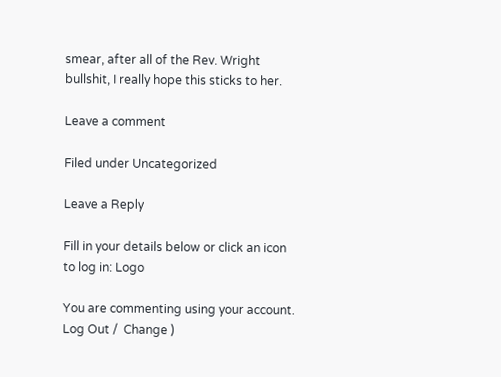smear, after all of the Rev. Wright bullshit, I really hope this sticks to her.

Leave a comment

Filed under Uncategorized

Leave a Reply

Fill in your details below or click an icon to log in: Logo

You are commenting using your account. Log Out /  Change )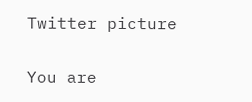Twitter picture

You are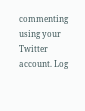commenting using your Twitter account. Log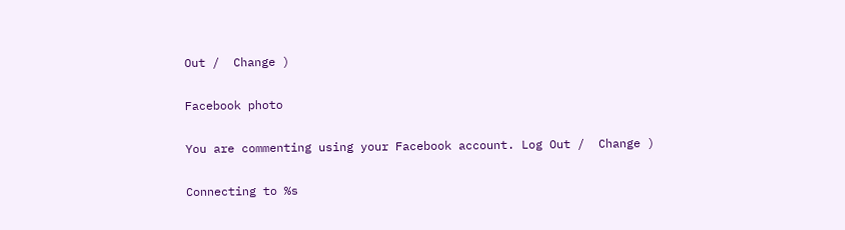Out /  Change )

Facebook photo

You are commenting using your Facebook account. Log Out /  Change )

Connecting to %s